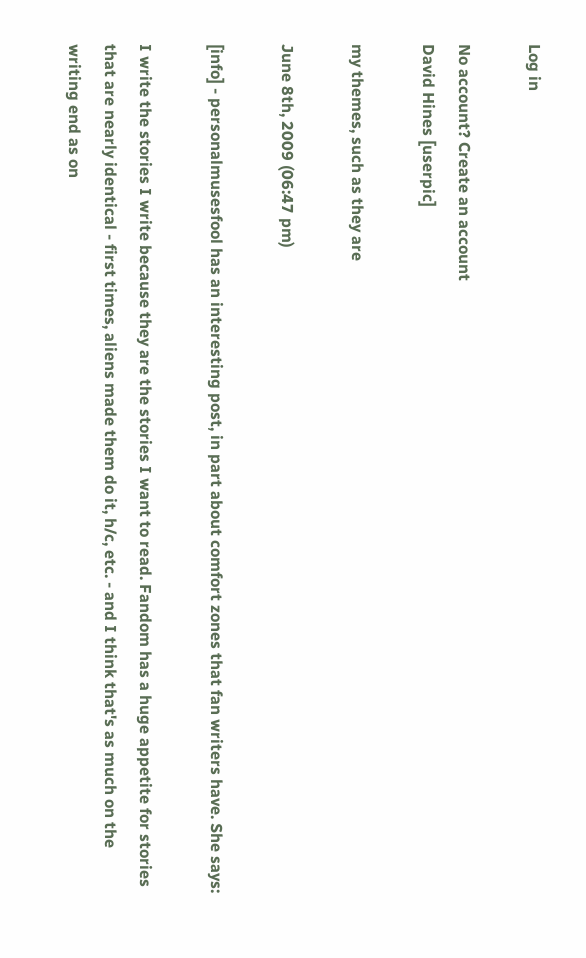Log in

No account? Create an account
David Hines [userpic]

my themes, such as they are

June 8th, 2009 (06:47 pm)

[info] - personalmusesfool has an interesting post, in part about comfort zones that fan writers have. She says:

I write the stories I write because they are the stories I want to read. Fandom has a huge appetite for stories that are nearly identical - first times, aliens made them do it, h/c, etc. - and I think that's as much on the writing end as on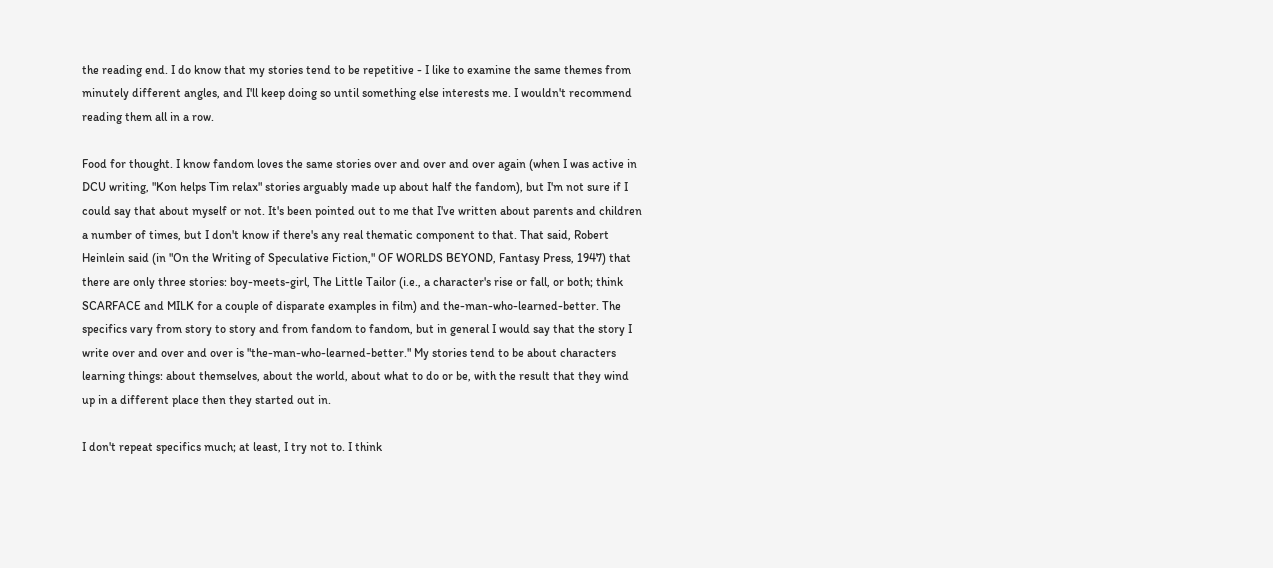the reading end. I do know that my stories tend to be repetitive - I like to examine the same themes from minutely different angles, and I'll keep doing so until something else interests me. I wouldn't recommend reading them all in a row.

Food for thought. I know fandom loves the same stories over and over and over again (when I was active in DCU writing, "Kon helps Tim relax" stories arguably made up about half the fandom), but I'm not sure if I could say that about myself or not. It's been pointed out to me that I've written about parents and children a number of times, but I don't know if there's any real thematic component to that. That said, Robert Heinlein said (in "On the Writing of Speculative Fiction," OF WORLDS BEYOND, Fantasy Press, 1947) that there are only three stories: boy-meets-girl, The Little Tailor (i.e., a character's rise or fall, or both; think SCARFACE and MILK for a couple of disparate examples in film) and the-man-who-learned-better. The specifics vary from story to story and from fandom to fandom, but in general I would say that the story I write over and over and over is "the-man-who-learned-better." My stories tend to be about characters learning things: about themselves, about the world, about what to do or be, with the result that they wind up in a different place then they started out in.

I don't repeat specifics much; at least, I try not to. I think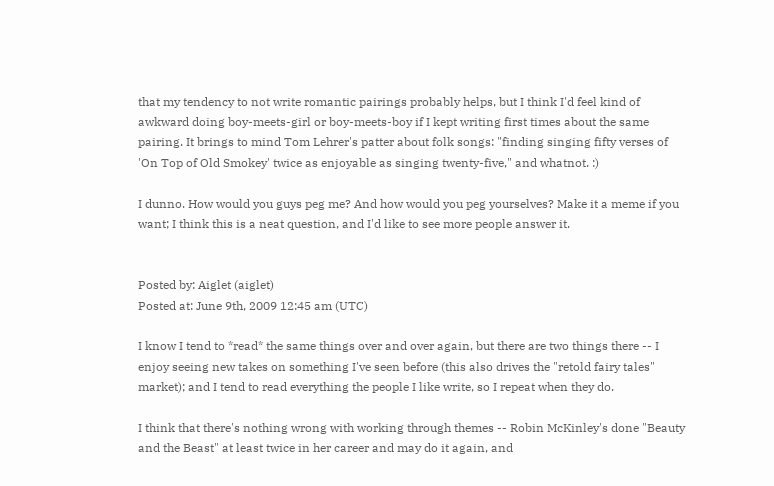that my tendency to not write romantic pairings probably helps, but I think I'd feel kind of awkward doing boy-meets-girl or boy-meets-boy if I kept writing first times about the same pairing. It brings to mind Tom Lehrer's patter about folk songs: "finding singing fifty verses of 'On Top of Old Smokey' twice as enjoyable as singing twenty-five," and whatnot. :)

I dunno. How would you guys peg me? And how would you peg yourselves? Make it a meme if you want; I think this is a neat question, and I'd like to see more people answer it.


Posted by: Aiglet (aiglet)
Posted at: June 9th, 2009 12:45 am (UTC)

I know I tend to *read* the same things over and over again, but there are two things there -- I enjoy seeing new takes on something I've seen before (this also drives the "retold fairy tales" market); and I tend to read everything the people I like write, so I repeat when they do.

I think that there's nothing wrong with working through themes -- Robin McKinley's done "Beauty and the Beast" at least twice in her career and may do it again, and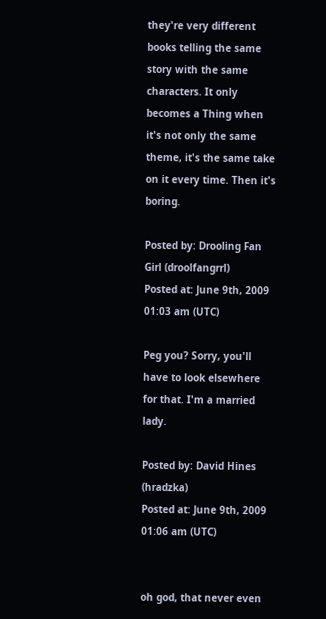they're very different books telling the same story with the same characters. It only becomes a Thing when it's not only the same theme, it's the same take on it every time. Then it's boring.

Posted by: Drooling Fan Girl (droolfangrrl)
Posted at: June 9th, 2009 01:03 am (UTC)

Peg you? Sorry, you'll have to look elsewhere for that. I'm a married lady.

Posted by: David Hines (hradzka)
Posted at: June 9th, 2009 01:06 am (UTC)


oh god, that never even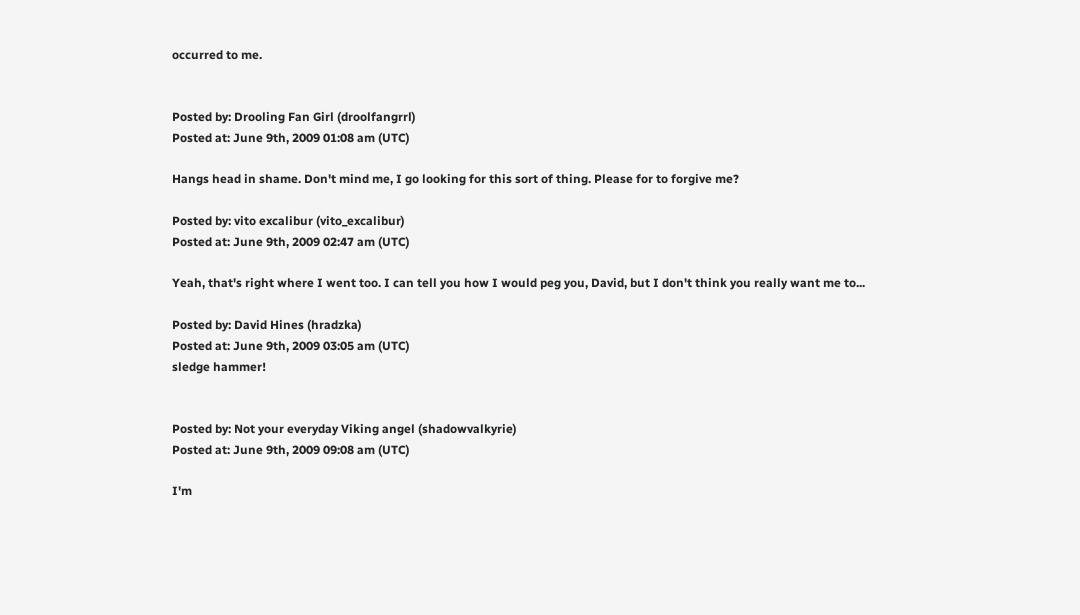occurred to me.


Posted by: Drooling Fan Girl (droolfangrrl)
Posted at: June 9th, 2009 01:08 am (UTC)

Hangs head in shame. Don't mind me, I go looking for this sort of thing. Please for to forgive me?

Posted by: vito excalibur (vito_excalibur)
Posted at: June 9th, 2009 02:47 am (UTC)

Yeah, that's right where I went too. I can tell you how I would peg you, David, but I don't think you really want me to...

Posted by: David Hines (hradzka)
Posted at: June 9th, 2009 03:05 am (UTC)
sledge hammer!


Posted by: Not your everyday Viking angel (shadowvalkyrie)
Posted at: June 9th, 2009 09:08 am (UTC)

I'm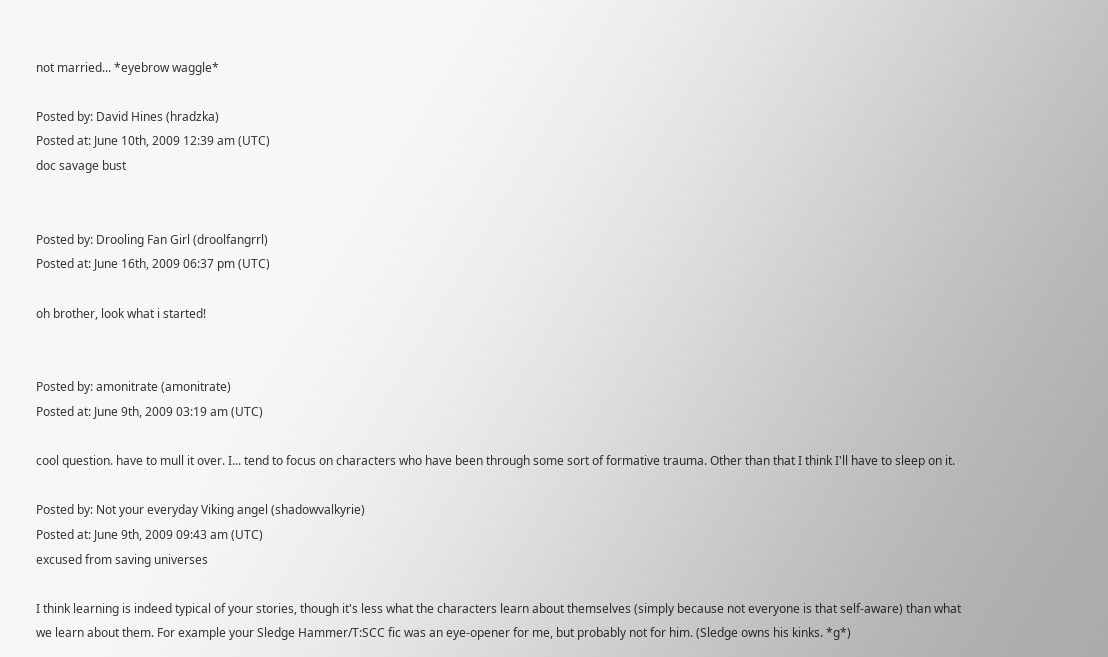not married... *eyebrow waggle*

Posted by: David Hines (hradzka)
Posted at: June 10th, 2009 12:39 am (UTC)
doc savage bust


Posted by: Drooling Fan Girl (droolfangrrl)
Posted at: June 16th, 2009 06:37 pm (UTC)

oh brother, look what i started!


Posted by: amonitrate (amonitrate)
Posted at: June 9th, 2009 03:19 am (UTC)

cool question. have to mull it over. I... tend to focus on characters who have been through some sort of formative trauma. Other than that I think I'll have to sleep on it.

Posted by: Not your everyday Viking angel (shadowvalkyrie)
Posted at: June 9th, 2009 09:43 am (UTC)
excused from saving universes

I think learning is indeed typical of your stories, though it's less what the characters learn about themselves (simply because not everyone is that self-aware) than what we learn about them. For example your Sledge Hammer/T:SCC fic was an eye-opener for me, but probably not for him. (Sledge owns his kinks. *g*)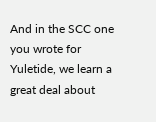And in the SCC one you wrote for Yuletide, we learn a great deal about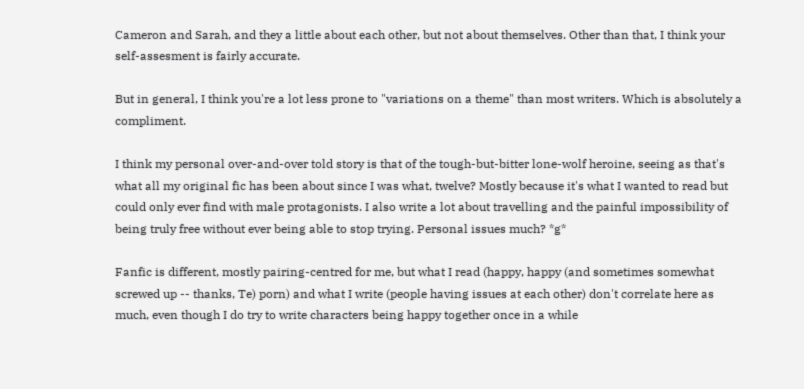Cameron and Sarah, and they a little about each other, but not about themselves. Other than that, I think your self-assesment is fairly accurate.

But in general, I think you're a lot less prone to "variations on a theme" than most writers. Which is absolutely a compliment.

I think my personal over-and-over told story is that of the tough-but-bitter lone-wolf heroine, seeing as that's what all my original fic has been about since I was what, twelve? Mostly because it's what I wanted to read but could only ever find with male protagonists. I also write a lot about travelling and the painful impossibility of being truly free without ever being able to stop trying. Personal issues much? *g*

Fanfic is different, mostly pairing-centred for me, but what I read (happy, happy (and sometimes somewhat screwed up -- thanks, Te) porn) and what I write (people having issues at each other) don't correlate here as much, even though I do try to write characters being happy together once in a while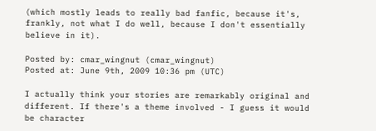(which mostly leads to really bad fanfic, because it's, frankly, not what I do well, because I don't essentially believe in it).

Posted by: cmar_wingnut (cmar_wingnut)
Posted at: June 9th, 2009 10:36 pm (UTC)

I actually think your stories are remarkably original and different. If there's a theme involved - I guess it would be character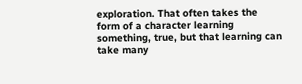exploration. That often takes the form of a character learning something, true, but that learning can take many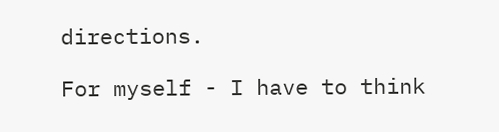directions.

For myself - I have to think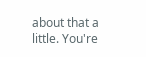about that a little. You're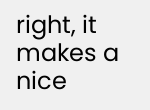right, it makes a nice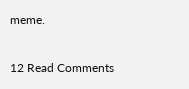meme.

12 Read Comments